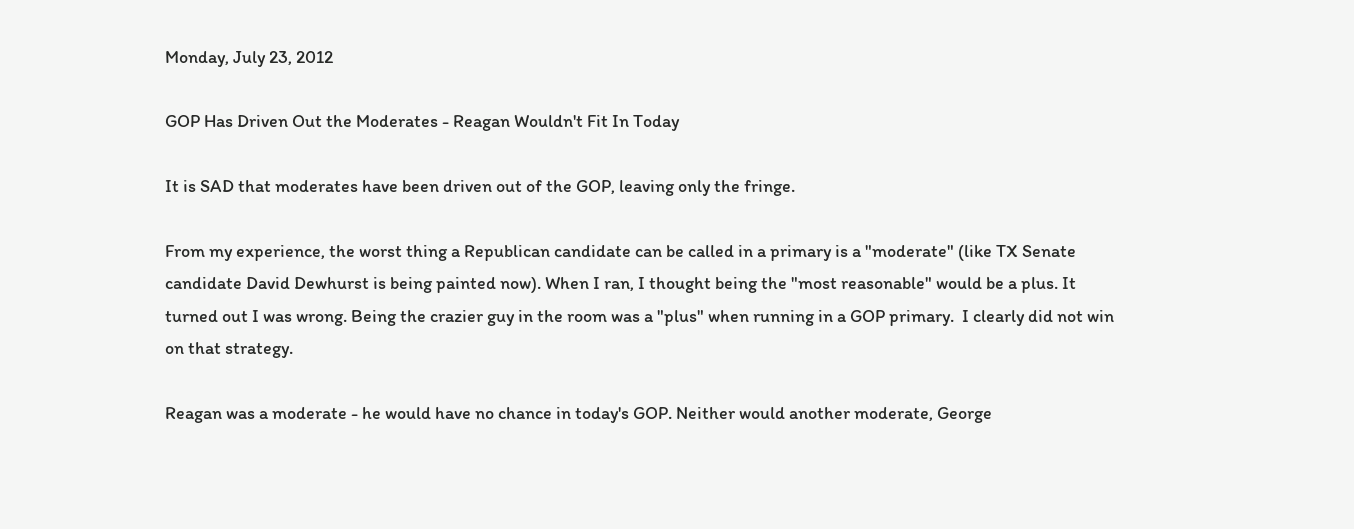Monday, July 23, 2012

GOP Has Driven Out the Moderates - Reagan Wouldn't Fit In Today

It is SAD that moderates have been driven out of the GOP, leaving only the fringe.

From my experience, the worst thing a Republican candidate can be called in a primary is a "moderate" (like TX Senate candidate David Dewhurst is being painted now). When I ran, I thought being the "most reasonable" would be a plus. It turned out I was wrong. Being the crazier guy in the room was a "plus" when running in a GOP primary.  I clearly did not win on that strategy.

Reagan was a moderate - he would have no chance in today's GOP. Neither would another moderate, George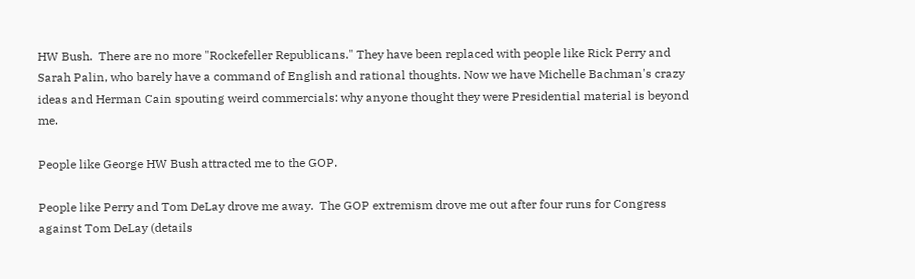HW Bush.  There are no more "Rockefeller Republicans." They have been replaced with people like Rick Perry and Sarah Palin, who barely have a command of English and rational thoughts. Now we have Michelle Bachman's crazy ideas and Herman Cain spouting weird commercials: why anyone thought they were Presidential material is beyond me.

People like George HW Bush attracted me to the GOP.

People like Perry and Tom DeLay drove me away.  The GOP extremism drove me out after four runs for Congress against Tom DeLay (details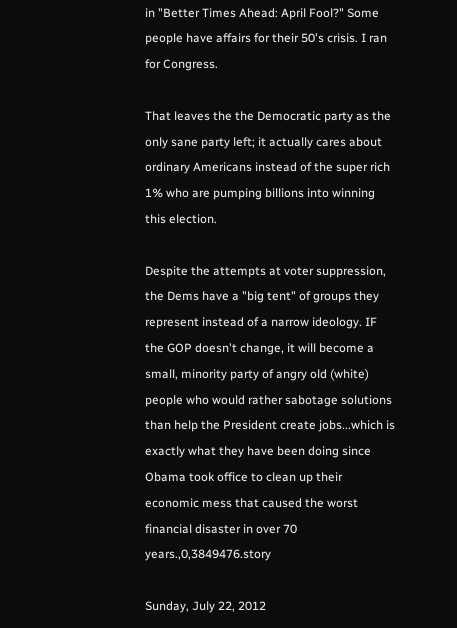in "Better Times Ahead: April Fool?" Some people have affairs for their 50's crisis. I ran for Congress.

That leaves the the Democratic party as the only sane party left; it actually cares about ordinary Americans instead of the super rich 1% who are pumping billions into winning this election.

Despite the attempts at voter suppression, the Dems have a "big tent" of groups they represent instead of a narrow ideology. IF the GOP doesn't change, it will become a small, minority party of angry old (white) people who would rather sabotage solutions than help the President create jobs...which is exactly what they have been doing since Obama took office to clean up their economic mess that caused the worst financial disaster in over 70 years.,0,3849476.story

Sunday, July 22, 2012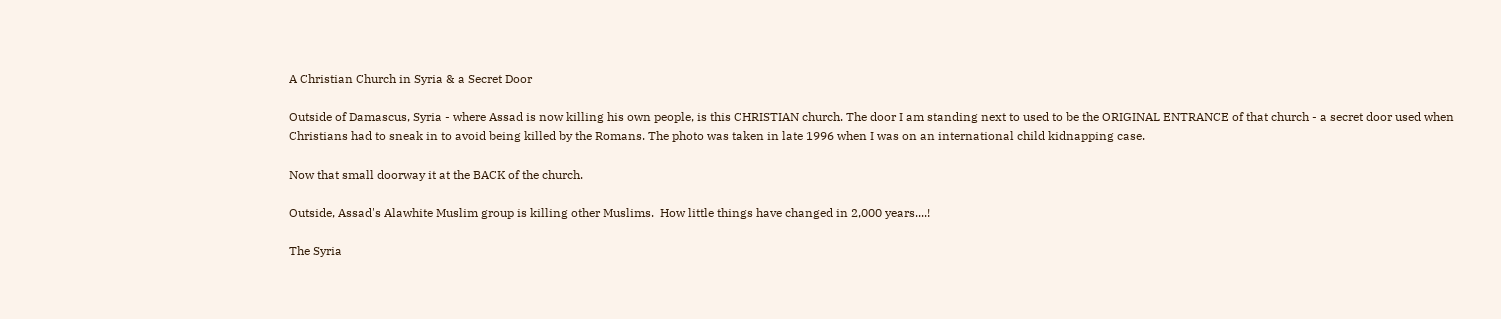A Christian Church in Syria & a Secret Door

Outside of Damascus, Syria - where Assad is now killing his own people, is this CHRISTIAN church. The door I am standing next to used to be the ORIGINAL ENTRANCE of that church - a secret door used when Christians had to sneak in to avoid being killed by the Romans. The photo was taken in late 1996 when I was on an international child kidnapping case.

Now that small doorway it at the BACK of the church.

Outside, Assad's Alawhite Muslim group is killing other Muslims.  How little things have changed in 2,000 years....!

The Syria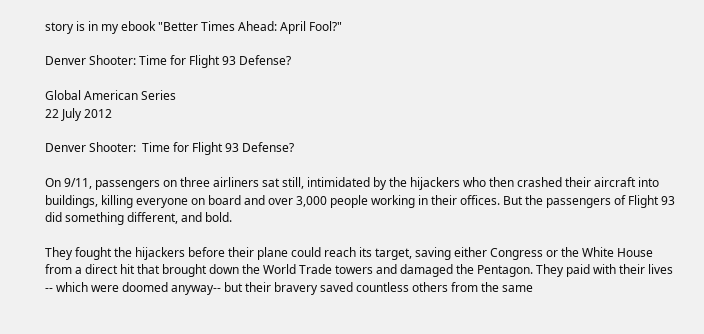story is in my ebook "Better Times Ahead: April Fool?"

Denver Shooter: Time for Flight 93 Defense?

Global American Series
22 July 2012

Denver Shooter:  Time for Flight 93 Defense?

On 9/11, passengers on three airliners sat still, intimidated by the hijackers who then crashed their aircraft into buildings, killing everyone on board and over 3,000 people working in their offices. But the passengers of Flight 93 did something different, and bold.

They fought the hijackers before their plane could reach its target, saving either Congress or the White House from a direct hit that brought down the World Trade towers and damaged the Pentagon. They paid with their lives -- which were doomed anyway-- but their bravery saved countless others from the same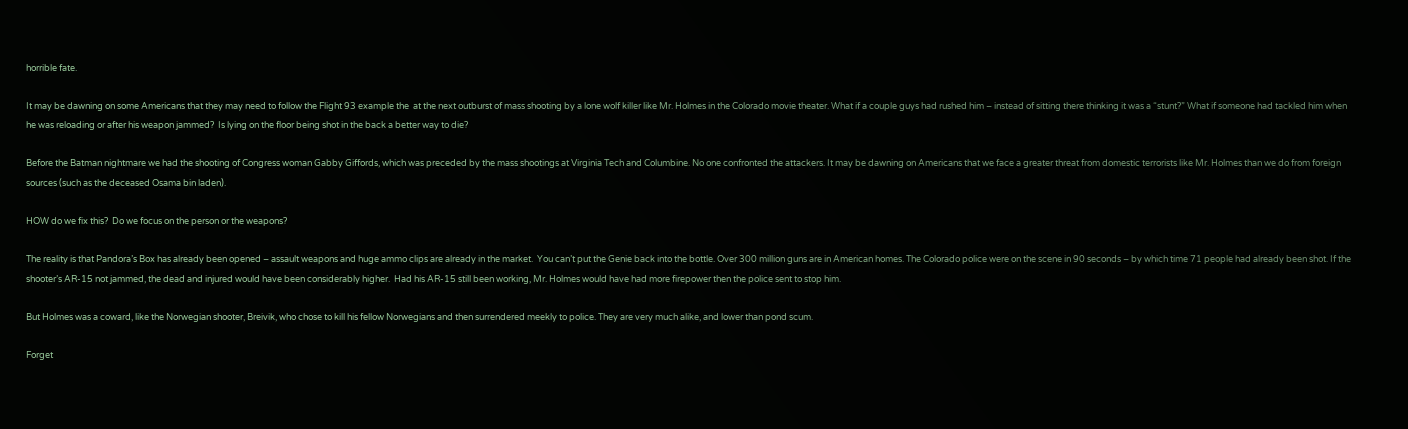horrible fate.

It may be dawning on some Americans that they may need to follow the Flight 93 example the  at the next outburst of mass shooting by a lone wolf killer like Mr. Holmes in the Colorado movie theater. What if a couple guys had rushed him – instead of sitting there thinking it was a “stunt?” What if someone had tackled him when he was reloading or after his weapon jammed?  Is lying on the floor being shot in the back a better way to die?

Before the Batman nightmare we had the shooting of Congress woman Gabby Giffords, which was preceded by the mass shootings at Virginia Tech and Columbine. No one confronted the attackers. It may be dawning on Americans that we face a greater threat from domestic terrorists like Mr. Holmes than we do from foreign sources (such as the deceased Osama bin laden).

HOW do we fix this?  Do we focus on the person or the weapons?

The reality is that Pandora’s Box has already been opened – assault weapons and huge ammo clips are already in the market.  You can’t put the Genie back into the bottle. Over 300 million guns are in American homes. The Colorado police were on the scene in 90 seconds – by which time 71 people had already been shot. If the shooter’s AR-15 not jammed, the dead and injured would have been considerably higher.  Had his AR-15 still been working, Mr. Holmes would have had more firepower then the police sent to stop him.

But Holmes was a coward, like the Norwegian shooter, Breivik, who chose to kill his fellow Norwegians and then surrendered meekly to police. They are very much alike, and lower than pond scum.

Forget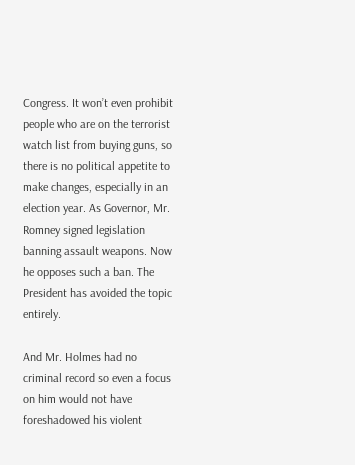Congress. It won’t even prohibit people who are on the terrorist watch list from buying guns, so there is no political appetite to make changes, especially in an election year. As Governor, Mr. Romney signed legislation banning assault weapons. Now he opposes such a ban. The President has avoided the topic entirely.

And Mr. Holmes had no criminal record so even a focus on him would not have foreshadowed his violent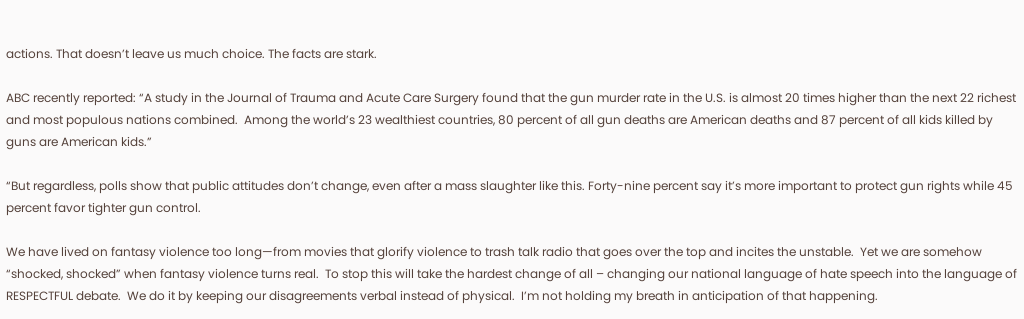actions. That doesn’t leave us much choice. The facts are stark.

ABC recently reported: “A study in the Journal of Trauma and Acute Care Surgery found that the gun murder rate in the U.S. is almost 20 times higher than the next 22 richest and most populous nations combined.  Among the world’s 23 wealthiest countries, 80 percent of all gun deaths are American deaths and 87 percent of all kids killed by guns are American kids.”

“But regardless, polls show that public attitudes don’t change, even after a mass slaughter like this. Forty-nine percent say it’s more important to protect gun rights while 45 percent favor tighter gun control.

We have lived on fantasy violence too long—from movies that glorify violence to trash talk radio that goes over the top and incites the unstable.  Yet we are somehow “shocked, shocked” when fantasy violence turns real.  To stop this will take the hardest change of all – changing our national language of hate speech into the language of RESPECTFUL debate.  We do it by keeping our disagreements verbal instead of physical.  I’m not holding my breath in anticipation of that happening.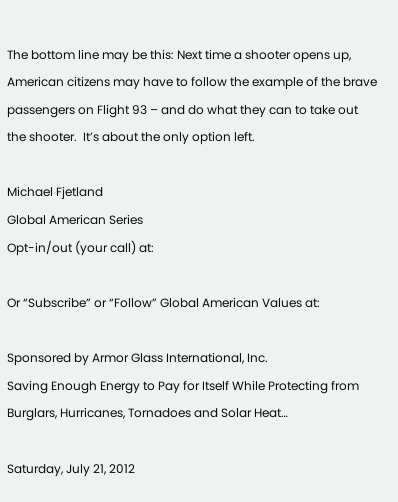The bottom line may be this: Next time a shooter opens up, American citizens may have to follow the example of the brave passengers on Flight 93 – and do what they can to take out the shooter.  It’s about the only option left.

Michael Fjetland
Global American Series
Opt-in/out (your call) at:

Or “Subscribe” or “Follow” Global American Values at:

Sponsored by Armor Glass International, Inc.
Saving Enough Energy to Pay for Itself While Protecting from Burglars, Hurricanes, Tornadoes and Solar Heat…

Saturday, July 21, 2012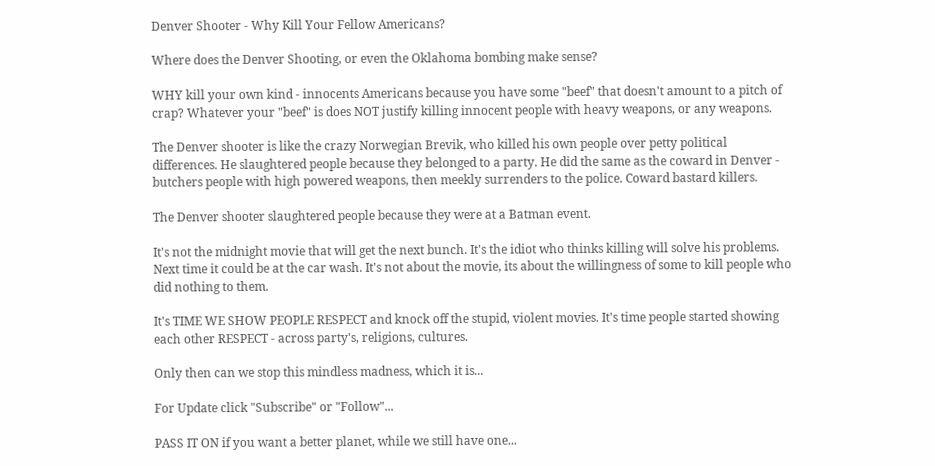Denver Shooter - Why Kill Your Fellow Americans?

Where does the Denver Shooting, or even the Oklahoma bombing make sense?

WHY kill your own kind - innocents Americans because you have some "beef" that doesn't amount to a pitch of crap? Whatever your "beef" is does NOT justify killing innocent people with heavy weapons, or any weapons.

The Denver shooter is like the crazy Norwegian Brevik, who killed his own people over petty political differences. He slaughtered people because they belonged to a party. He did the same as the coward in Denver - butchers people with high powered weapons, then meekly surrenders to the police. Coward bastard killers.

The Denver shooter slaughtered people because they were at a Batman event.

It's not the midnight movie that will get the next bunch. It's the idiot who thinks killing will solve his problems.  Next time it could be at the car wash. It's not about the movie, its about the willingness of some to kill people who did nothing to them.

It's TIME WE SHOW PEOPLE RESPECT and knock off the stupid, violent movies. It's time people started showing each other RESPECT - across party's, religions, cultures.

Only then can we stop this mindless madness, which it is...

For Update click "Subscribe" or "Follow"...

PASS IT ON if you want a better planet, while we still have one...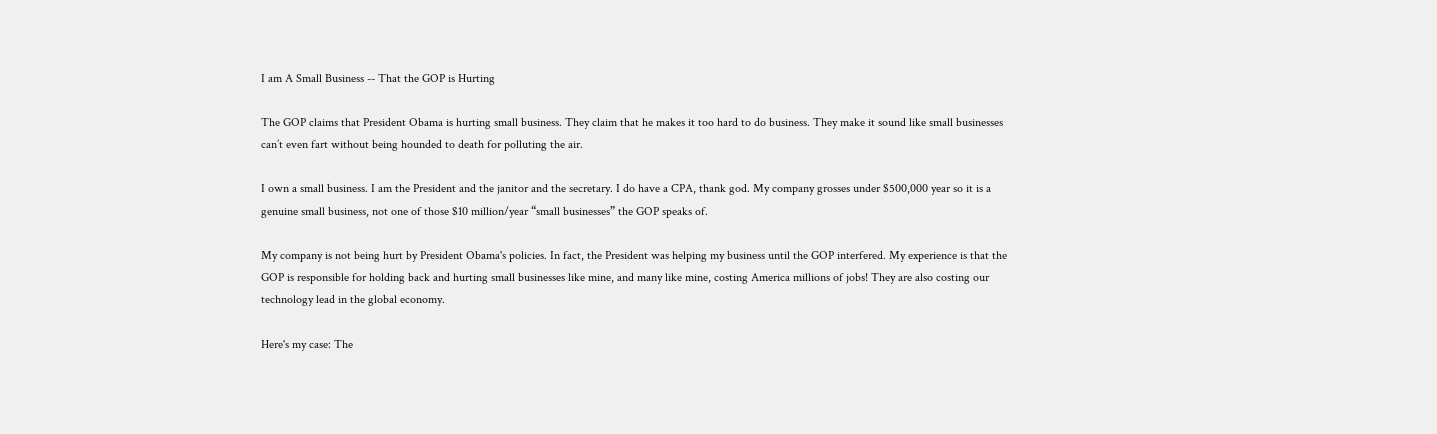I am A Small Business -- That the GOP is Hurting

The GOP claims that President Obama is hurting small business. They claim that he makes it too hard to do business. They make it sound like small businesses can’t even fart without being hounded to death for polluting the air.

I own a small business. I am the President and the janitor and the secretary. I do have a CPA, thank god. My company grosses under $500,000 year so it is a genuine small business, not one of those $10 million/year “small businesses” the GOP speaks of.

My company is not being hurt by President Obama's policies. In fact, the President was helping my business until the GOP interfered. My experience is that the GOP is responsible for holding back and hurting small businesses like mine, and many like mine, costing America millions of jobs! They are also costing our technology lead in the global economy.

Here's my case: The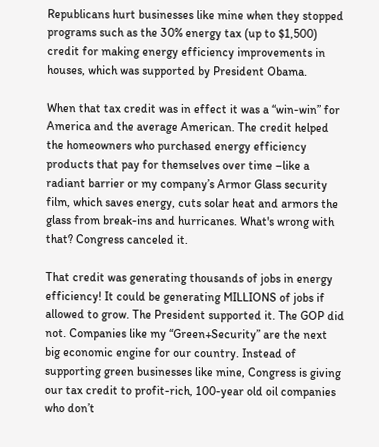Republicans hurt businesses like mine when they stopped programs such as the 30% energy tax (up to $1,500) credit for making energy efficiency improvements in houses, which was supported by President Obama.

When that tax credit was in effect it was a “win-win” for America and the average American. The credit helped the homeowners who purchased energy efficiency products that pay for themselves over time –like a radiant barrier or my company’s Armor Glass security film, which saves energy, cuts solar heat and armors the glass from break-ins and hurricanes. What's wrong with that? Congress canceled it.

That credit was generating thousands of jobs in energy efficiency! It could be generating MILLIONS of jobs if allowed to grow. The President supported it. The GOP did not. Companies like my “Green+Security” are the next big economic engine for our country. Instead of supporting green businesses like mine, Congress is giving our tax credit to profit-rich, 100-year old oil companies who don’t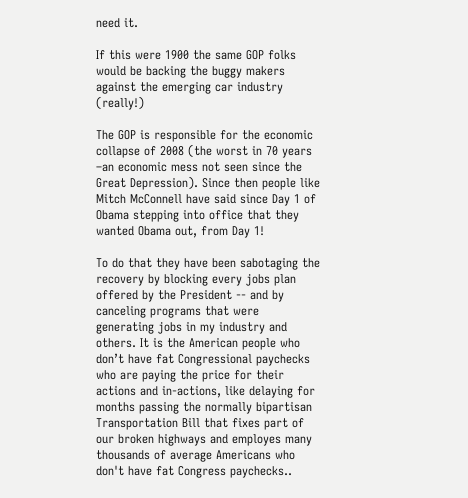need it.

If this were 1900 the same GOP folks would be backing the buggy makers against the emerging car industry (really!)

The GOP is responsible for the economic collapse of 2008 (the worst in 70 years –an economic mess not seen since the Great Depression). Since then people like Mitch McConnell have said since Day 1 of Obama stepping into office that they wanted Obama out, from Day 1!

To do that they have been sabotaging the recovery by blocking every jobs plan offered by the President -- and by canceling programs that were generating jobs in my industry and others. It is the American people who don’t have fat Congressional paychecks who are paying the price for their actions and in-actions, like delaying for months passing the normally bipartisan Transportation Bill that fixes part of our broken highways and employes many thousands of average Americans who don't have fat Congress paychecks..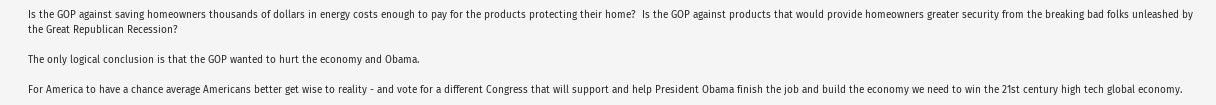Is the GOP against saving homeowners thousands of dollars in energy costs enough to pay for the products protecting their home?  Is the GOP against products that would provide homeowners greater security from the breaking bad folks unleashed by the Great Republican Recession?

The only logical conclusion is that the GOP wanted to hurt the economy and Obama.

For America to have a chance average Americans better get wise to reality - and vote for a different Congress that will support and help President Obama finish the job and build the economy we need to win the 21st century high tech global economy.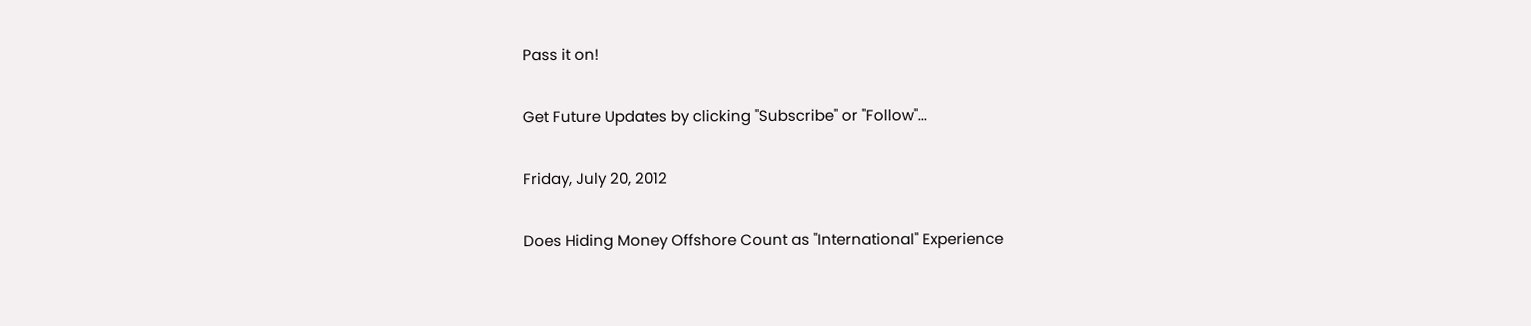Pass it on!

Get Future Updates by clicking "Subscribe" or "Follow"...

Friday, July 20, 2012

Does Hiding Money Offshore Count as "International" Experience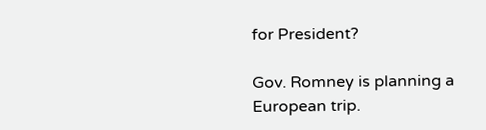for President?

Gov. Romney is planning a European trip.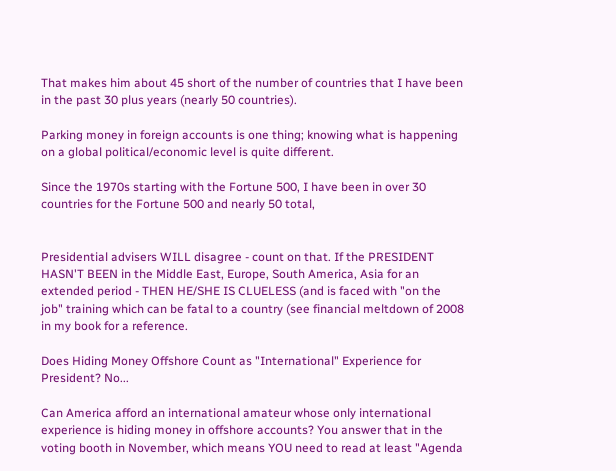That makes him about 45 short of the number of countries that I have been in the past 30 plus years (nearly 50 countries).

Parking money in foreign accounts is one thing; knowing what is happening on a global political/economic level is quite different.

Since the 1970s starting with the Fortune 500, I have been in over 30 countries for the Fortune 500 and nearly 50 total,


Presidential advisers WILL disagree - count on that. If the PRESIDENT HASN'T BEEN in the Middle East, Europe, South America, Asia for an extended period - THEN HE/SHE IS CLUELESS (and is faced with "on the job" training which can be fatal to a country (see financial meltdown of 2008 in my book for a reference.

Does Hiding Money Offshore Count as "International" Experience for President? No...

Can America afford an international amateur whose only international experience is hiding money in offshore accounts? You answer that in the voting booth in November, which means YOU need to read at least "Agenda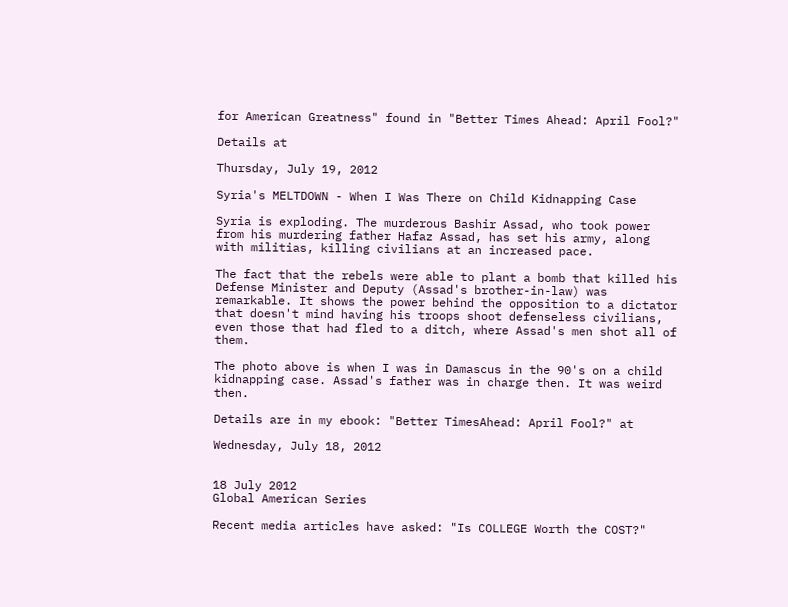for American Greatness" found in "Better Times Ahead: April Fool?"

Details at

Thursday, July 19, 2012

Syria's MELTDOWN - When I Was There on Child Kidnapping Case

Syria is exploding. The murderous Bashir Assad, who took power from his murdering father Hafaz Assad, has set his army, along with militias, killing civilians at an increased pace.

The fact that the rebels were able to plant a bomb that killed his Defense Minister and Deputy (Assad's brother-in-law) was remarkable. It shows the power behind the opposition to a dictator that doesn't mind having his troops shoot defenseless civilians, even those that had fled to a ditch, where Assad's men shot all of them.

The photo above is when I was in Damascus in the 90's on a child kidnapping case. Assad's father was in charge then. It was weird then.

Details are in my ebook: "Better TimesAhead: April Fool?" at

Wednesday, July 18, 2012


18 July 2012
Global American Series

Recent media articles have asked: "Is COLLEGE Worth the COST?"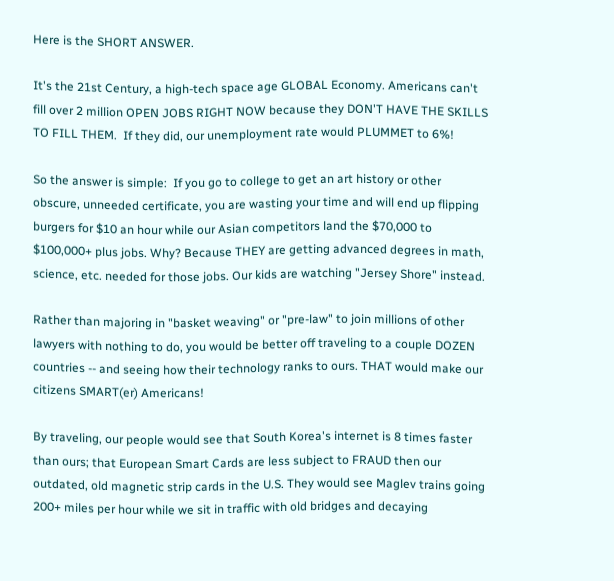Here is the SHORT ANSWER.

It's the 21st Century, a high-tech space age GLOBAL Economy. Americans can't fill over 2 million OPEN JOBS RIGHT NOW because they DON'T HAVE THE SKILLS TO FILL THEM.  If they did, our unemployment rate would PLUMMET to 6%!

So the answer is simple:  If you go to college to get an art history or other obscure, unneeded certificate, you are wasting your time and will end up flipping burgers for $10 an hour while our Asian competitors land the $70,000 to $100,000+ plus jobs. Why? Because THEY are getting advanced degrees in math, science, etc. needed for those jobs. Our kids are watching "Jersey Shore" instead.

Rather than majoring in "basket weaving" or "pre-law" to join millions of other lawyers with nothing to do, you would be better off traveling to a couple DOZEN countries -- and seeing how their technology ranks to ours. THAT would make our citizens SMART(er) Americans!

By traveling, our people would see that South Korea's internet is 8 times faster than ours; that European Smart Cards are less subject to FRAUD then our outdated, old magnetic strip cards in the U.S. They would see Maglev trains going 200+ miles per hour while we sit in traffic with old bridges and decaying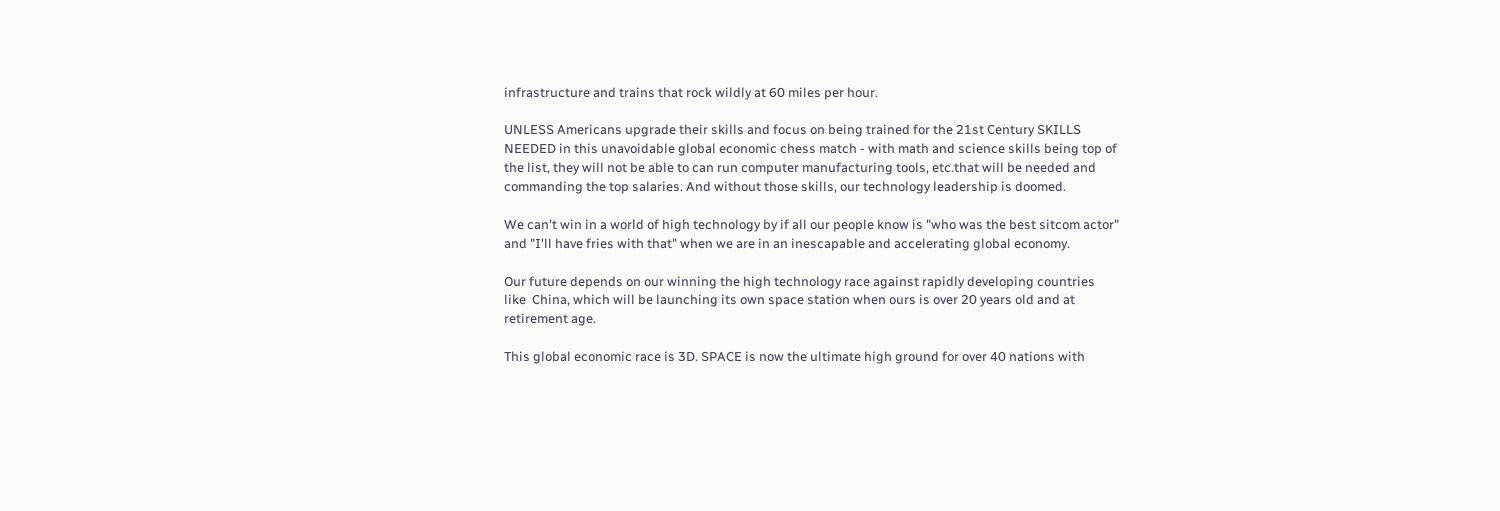infrastructure and trains that rock wildly at 60 miles per hour.

UNLESS Americans upgrade their skills and focus on being trained for the 21st Century SKILLS NEEDED in this unavoidable global economic chess match - with math and science skills being top of the list, they will not be able to can run computer manufacturing tools, etc.that will be needed and commanding the top salaries. And without those skills, our technology leadership is doomed.

We can't win in a world of high technology by if all our people know is "who was the best sitcom actor" and "I'll have fries with that" when we are in an inescapable and accelerating global economy.

Our future depends on our winning the high technology race against rapidly developing countries like  China, which will be launching its own space station when ours is over 20 years old and at retirement age.

This global economic race is 3D. SPACE is now the ultimate high ground for over 40 nations with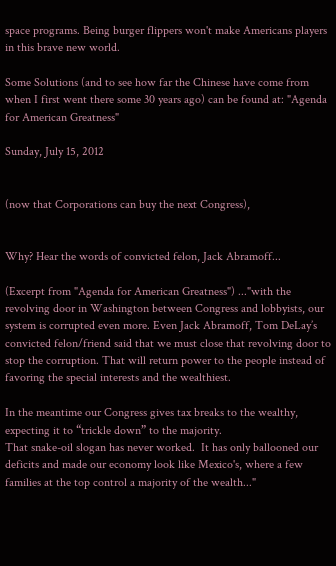space programs. Being burger flippers won't make Americans players in this brave new world.

Some Solutions (and to see how far the Chinese have come from when I first went there some 30 years ago) can be found at: "Agenda for American Greatness"

Sunday, July 15, 2012


(now that Corporations can buy the next Congress),


Why? Hear the words of convicted felon, Jack Abramoff...

(Excerpt from "Agenda for American Greatness") ..."with the revolving door in Washington between Congress and lobbyists, our system is corrupted even more. Even Jack Abramoff, Tom DeLay’s convicted felon/friend said that we must close that revolving door to stop the corruption. That will return power to the people instead of favoring the special interests and the wealthiest.

In the meantime our Congress gives tax breaks to the wealthy, expecting it to “trickle down” to the majority.
That snake-oil slogan has never worked.  It has only ballooned our deficits and made our economy look like Mexico's, where a few families at the top control a majority of the wealth..."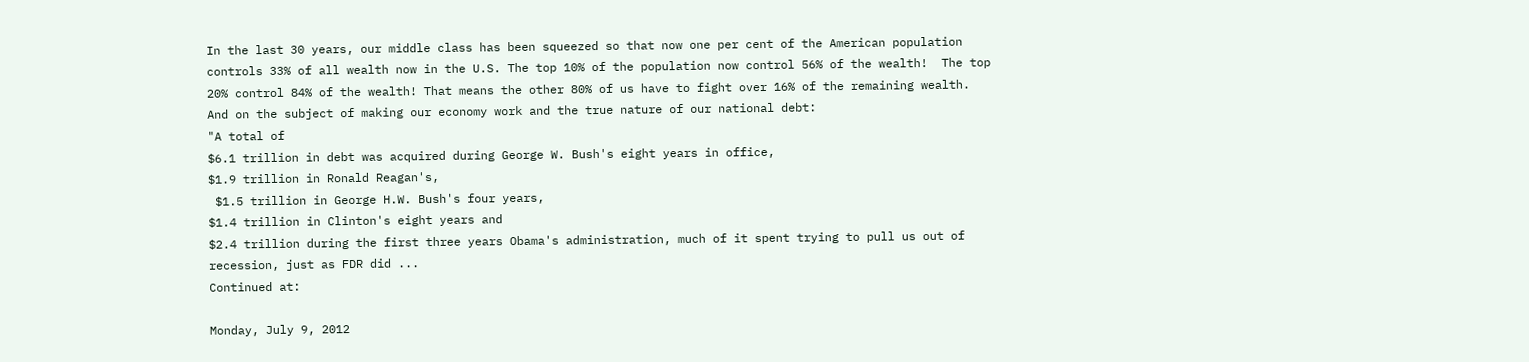In the last 30 years, our middle class has been squeezed so that now one per cent of the American population controls 33% of all wealth now in the U.S. The top 10% of the population now control 56% of the wealth!  The top 20% control 84% of the wealth! That means the other 80% of us have to fight over 16% of the remaining wealth.
And on the subject of making our economy work and the true nature of our national debt:
"A total of
$6.1 trillion in debt was acquired during George W. Bush's eight years in office,
$1.9 trillion in Ronald Reagan's,
 $1.5 trillion in George H.W. Bush's four years,
$1.4 trillion in Clinton's eight years and
$2.4 trillion during the first three years Obama's administration, much of it spent trying to pull us out of recession, just as FDR did ...
Continued at:

Monday, July 9, 2012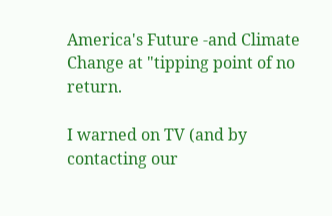America's Future -and Climate Change at "tipping point of no return.

I warned on TV (and by contacting our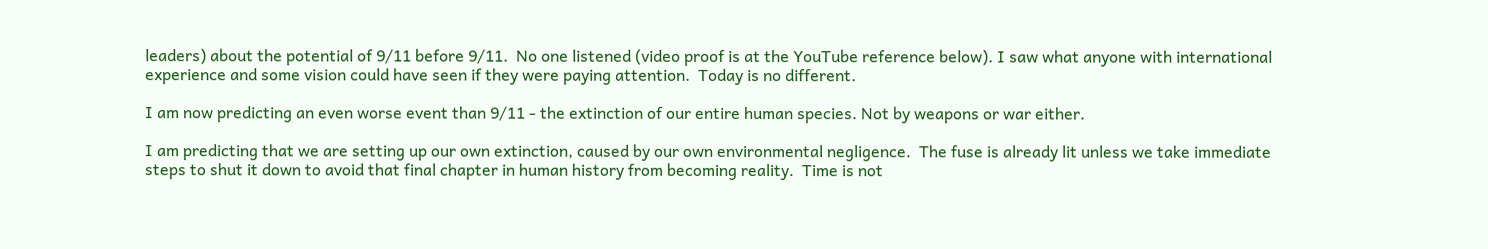leaders) about the potential of 9/11 before 9/11.  No one listened (video proof is at the YouTube reference below). I saw what anyone with international experience and some vision could have seen if they were paying attention.  Today is no different.

I am now predicting an even worse event than 9/11 - the extinction of our entire human species. Not by weapons or war either.

I am predicting that we are setting up our own extinction, caused by our own environmental negligence.  The fuse is already lit unless we take immediate steps to shut it down to avoid that final chapter in human history from becoming reality.  Time is not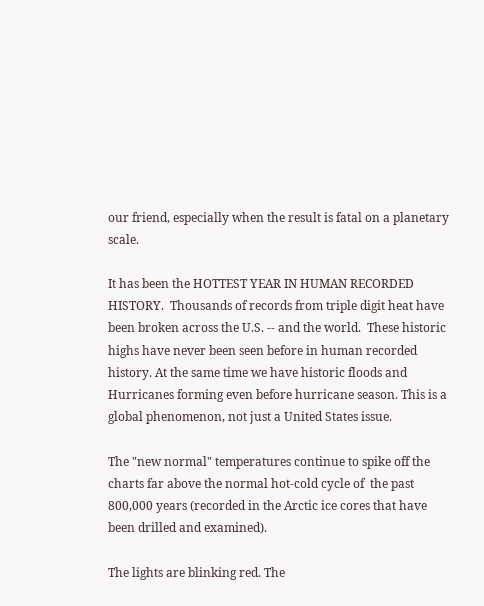our friend, especially when the result is fatal on a planetary scale.

It has been the HOTTEST YEAR IN HUMAN RECORDED HISTORY.  Thousands of records from triple digit heat have been broken across the U.S. -- and the world.  These historic highs have never been seen before in human recorded history. At the same time we have historic floods and Hurricanes forming even before hurricane season. This is a global phenomenon, not just a United States issue.

The "new normal" temperatures continue to spike off the charts far above the normal hot-cold cycle of  the past 800,000 years (recorded in the Arctic ice cores that have been drilled and examined).

The lights are blinking red. The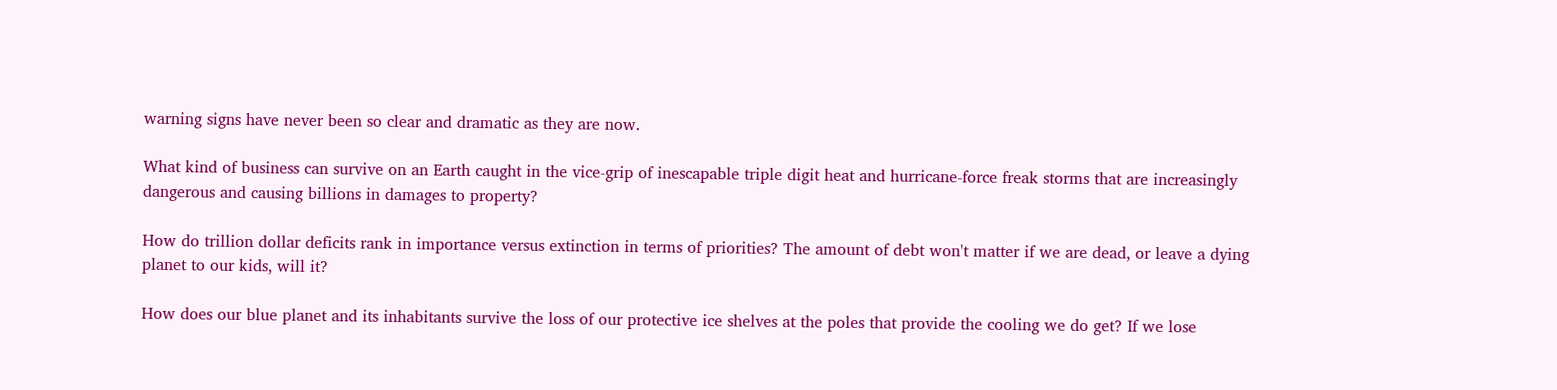warning signs have never been so clear and dramatic as they are now.

What kind of business can survive on an Earth caught in the vice-grip of inescapable triple digit heat and hurricane-force freak storms that are increasingly dangerous and causing billions in damages to property?

How do trillion dollar deficits rank in importance versus extinction in terms of priorities? The amount of debt won't matter if we are dead, or leave a dying planet to our kids, will it?

How does our blue planet and its inhabitants survive the loss of our protective ice shelves at the poles that provide the cooling we do get? If we lose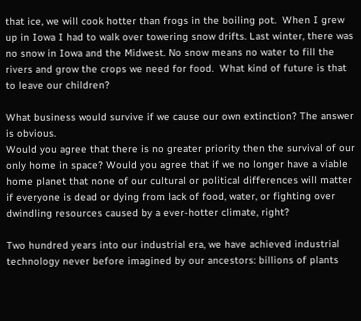that ice, we will cook hotter than frogs in the boiling pot.  When I grew up in Iowa I had to walk over towering snow drifts. Last winter, there was no snow in Iowa and the Midwest. No snow means no water to fill the rivers and grow the crops we need for food.  What kind of future is that to leave our children?

What business would survive if we cause our own extinction? The answer is obvious.
Would you agree that there is no greater priority then the survival of our only home in space? Would you agree that if we no longer have a viable home planet that none of our cultural or political differences will matter if everyone is dead or dying from lack of food, water, or fighting over dwindling resources caused by a ever-hotter climate, right?

Two hundred years into our industrial era, we have achieved industrial technology never before imagined by our ancestors: billions of plants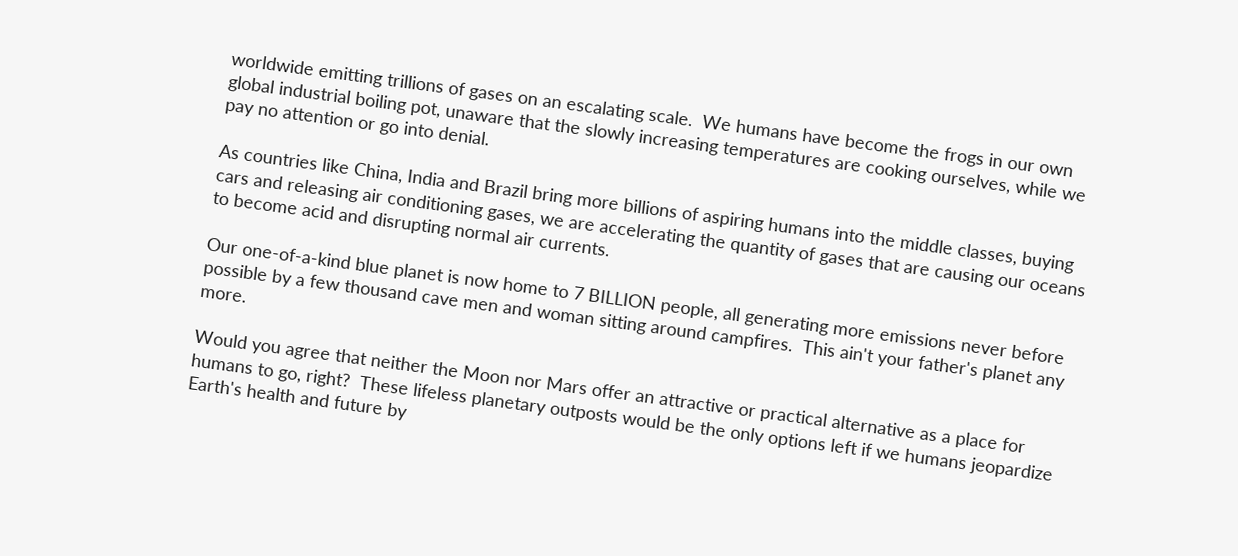worldwide emitting trillions of gases on an escalating scale.  We humans have become the frogs in our own global industrial boiling pot, unaware that the slowly increasing temperatures are cooking ourselves, while we pay no attention or go into denial.

As countries like China, India and Brazil bring more billions of aspiring humans into the middle classes, buying cars and releasing air conditioning gases, we are accelerating the quantity of gases that are causing our oceans to become acid and disrupting normal air currents.

Our one-of-a-kind blue planet is now home to 7 BILLION people, all generating more emissions never before possible by a few thousand cave men and woman sitting around campfires.  This ain't your father's planet any more.

Would you agree that neither the Moon nor Mars offer an attractive or practical alternative as a place for humans to go, right?  These lifeless planetary outposts would be the only options left if we humans jeopardize Earth's health and future by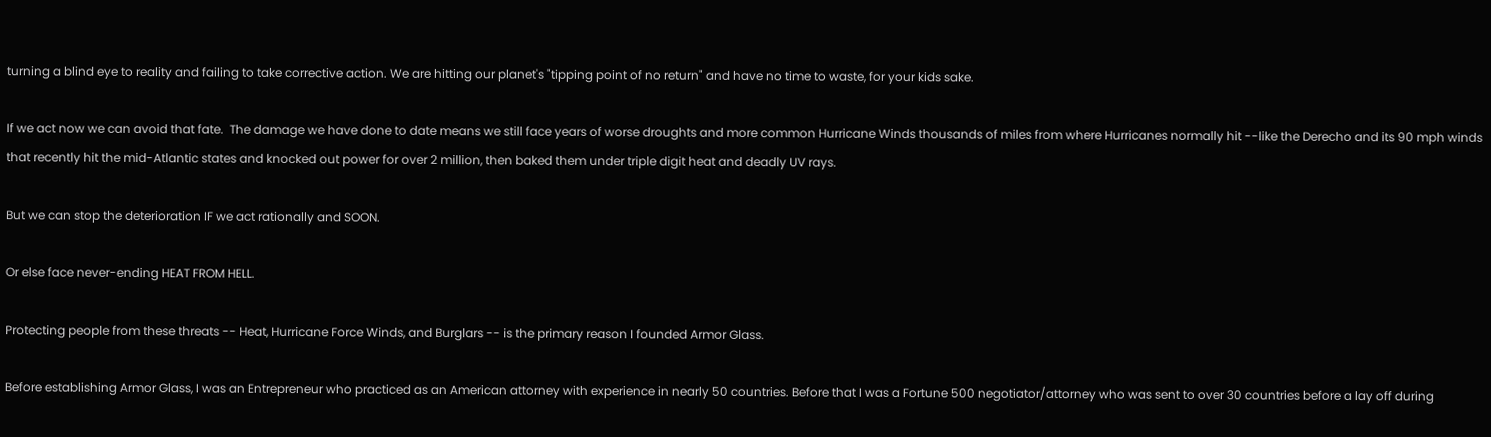turning a blind eye to reality and failing to take corrective action. We are hitting our planet's "tipping point of no return" and have no time to waste, for your kids sake.

If we act now we can avoid that fate.  The damage we have done to date means we still face years of worse droughts and more common Hurricane Winds thousands of miles from where Hurricanes normally hit --like the Derecho and its 90 mph winds that recently hit the mid-Atlantic states and knocked out power for over 2 million, then baked them under triple digit heat and deadly UV rays.

But we can stop the deterioration IF we act rationally and SOON.

Or else face never-ending HEAT FROM HELL.

Protecting people from these threats -- Heat, Hurricane Force Winds, and Burglars -- is the primary reason I founded Armor Glass.

Before establishing Armor Glass, I was an Entrepreneur who practiced as an American attorney with experience in nearly 50 countries. Before that I was a Fortune 500 negotiator/attorney who was sent to over 30 countries before a lay off during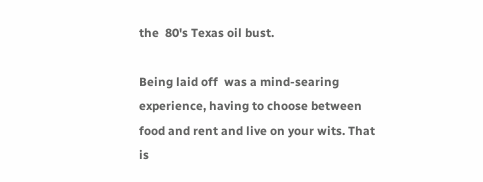the  80's Texas oil bust.

Being laid off  was a mind-searing experience, having to choose between food and rent and live on your wits. That is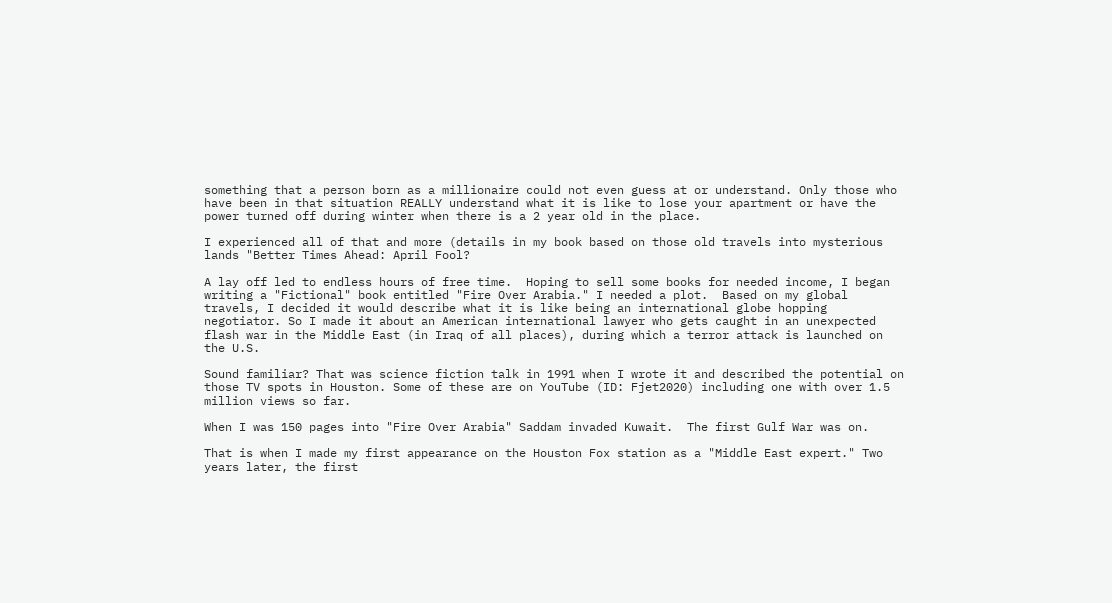something that a person born as a millionaire could not even guess at or understand. Only those who have been in that situation REALLY understand what it is like to lose your apartment or have the power turned off during winter when there is a 2 year old in the place.

I experienced all of that and more (details in my book based on those old travels into mysterious lands "Better Times Ahead: April Fool?

A lay off led to endless hours of free time.  Hoping to sell some books for needed income, I began writing a "Fictional" book entitled "Fire Over Arabia." I needed a plot.  Based on my global travels, I decided it would describe what it is like being an international globe hopping negotiator. So I made it about an American international lawyer who gets caught in an unexpected flash war in the Middle East (in Iraq of all places), during which a terror attack is launched on the U.S.

Sound familiar? That was science fiction talk in 1991 when I wrote it and described the potential on those TV spots in Houston. Some of these are on YouTube (ID: Fjet2020) including one with over 1.5 million views so far.

When I was 150 pages into "Fire Over Arabia" Saddam invaded Kuwait.  The first Gulf War was on.

That is when I made my first appearance on the Houston Fox station as a "Middle East expert." Two years later, the first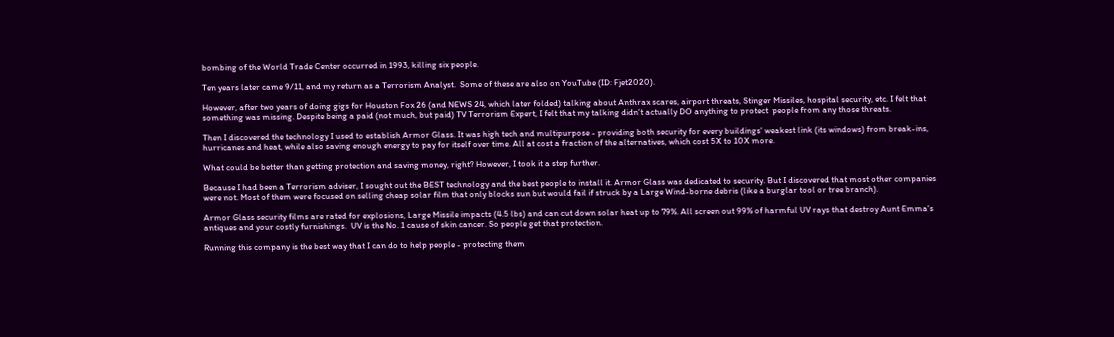bombing of the World Trade Center occurred in 1993, killing six people.

Ten years later came 9/11, and my return as a Terrorism Analyst.  Some of these are also on YouTube (ID: Fjet2020).

However, after two years of doing gigs for Houston Fox 26 (and NEWS 24, which later folded) talking about Anthrax scares, airport threats, Stinger Missiles, hospital security, etc. I felt that something was missing. Despite being a paid (not much, but paid) TV Terrorism Expert, I felt that my talking didn't actually DO anything to protect  people from any those threats.

Then I discovered the technology I used to establish Armor Glass. It was high tech and multipurpose - providing both security for every buildings' weakest link (its windows) from break-ins, hurricanes and heat, while also saving enough energy to pay for itself over time. All at cost a fraction of the alternatives, which cost 5X to 10X more.

What could be better than getting protection and saving money, right? However, I took it a step further.

Because I had been a Terrorism adviser, I sought out the BEST technology and the best people to install it. Armor Glass was dedicated to security. But I discovered that most other companies were not. Most of them were focused on selling cheap solar film that only blocks sun but would fail if struck by a Large Wind-borne debris (like a burglar tool or tree branch).

Armor Glass security films are rated for explosions, Large Missile impacts (4.5 lbs) and can cut down solar heat up to 79%. All screen out 99% of harmful UV rays that destroy Aunt Emma's antiques and your costly furnishings.  UV is the No. 1 cause of skin cancer. So people get that protection.

Running this company is the best way that I can do to help people - protecting them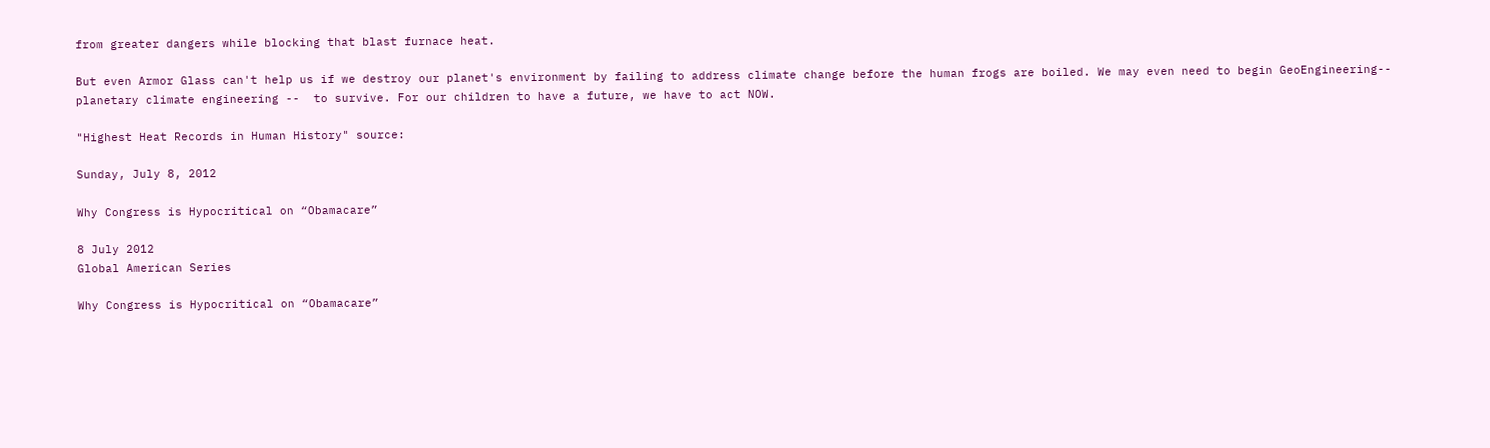from greater dangers while blocking that blast furnace heat.

But even Armor Glass can't help us if we destroy our planet's environment by failing to address climate change before the human frogs are boiled. We may even need to begin GeoEngineering-- planetary climate engineering --  to survive. For our children to have a future, we have to act NOW.

"Highest Heat Records in Human History" source:

Sunday, July 8, 2012

Why Congress is Hypocritical on “Obamacare”

8 July 2012
Global American Series

Why Congress is Hypocritical on “Obamacare”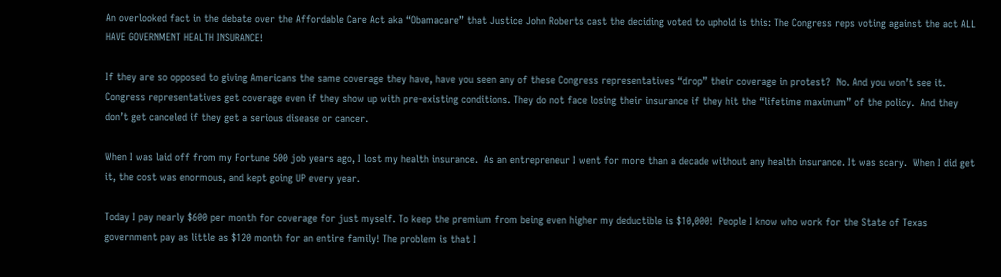An overlooked fact in the debate over the Affordable Care Act aka “Obamacare” that Justice John Roberts cast the deciding voted to uphold is this: The Congress reps voting against the act ALL HAVE GOVERNMENT HEALTH INSURANCE!

If they are so opposed to giving Americans the same coverage they have, have you seen any of these Congress representatives “drop” their coverage in protest?  No. And you won’t see it. Congress representatives get coverage even if they show up with pre-existing conditions. They do not face losing their insurance if they hit the “lifetime maximum” of the policy.  And they don’t get canceled if they get a serious disease or cancer.

When I was laid off from my Fortune 500 job years ago, I lost my health insurance.  As an entrepreneur I went for more than a decade without any health insurance. It was scary.  When I did get it, the cost was enormous, and kept going UP every year.

Today I pay nearly $600 per month for coverage for just myself. To keep the premium from being even higher my deductible is $10,000!  People I know who work for the State of Texas government pay as little as $120 month for an entire family! The problem is that I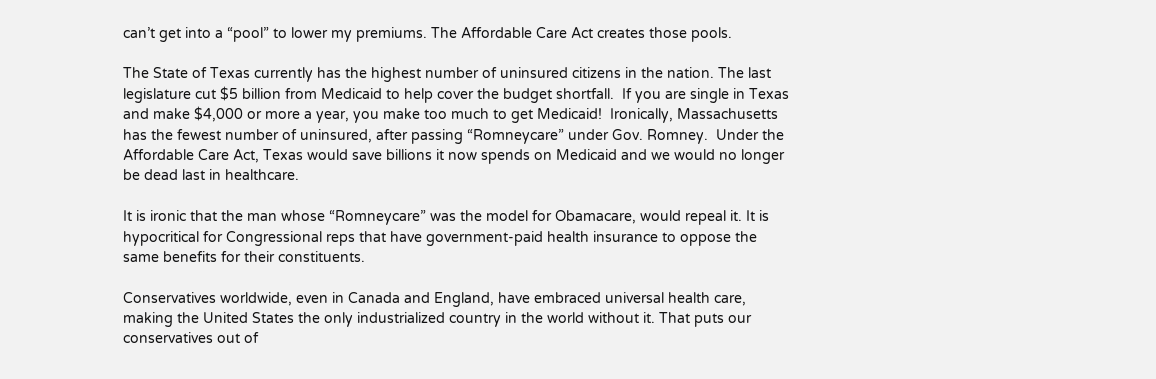can’t get into a “pool” to lower my premiums. The Affordable Care Act creates those pools.

The State of Texas currently has the highest number of uninsured citizens in the nation. The last legislature cut $5 billion from Medicaid to help cover the budget shortfall.  If you are single in Texas and make $4,000 or more a year, you make too much to get Medicaid!  Ironically, Massachusetts has the fewest number of uninsured, after passing “Romneycare” under Gov. Romney.  Under the Affordable Care Act, Texas would save billions it now spends on Medicaid and we would no longer be dead last in healthcare.

It is ironic that the man whose “Romneycare” was the model for Obamacare, would repeal it. It is hypocritical for Congressional reps that have government-paid health insurance to oppose the same benefits for their constituents.

Conservatives worldwide, even in Canada and England, have embraced universal health care, making the United States the only industrialized country in the world without it. That puts our conservatives out of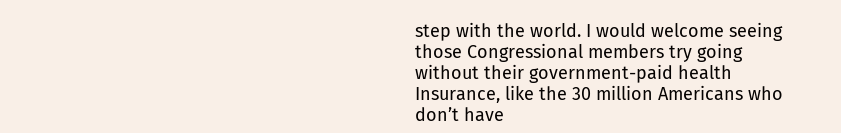step with the world. I would welcome seeing those Congressional members try going without their government-paid health Insurance, like the 30 million Americans who don’t have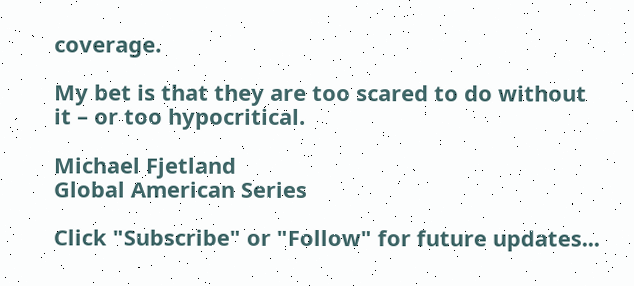coverage.

My bet is that they are too scared to do without it – or too hypocritical.

Michael Fjetland
Global American Series

Click "Subscribe" or "Follow" for future updates...